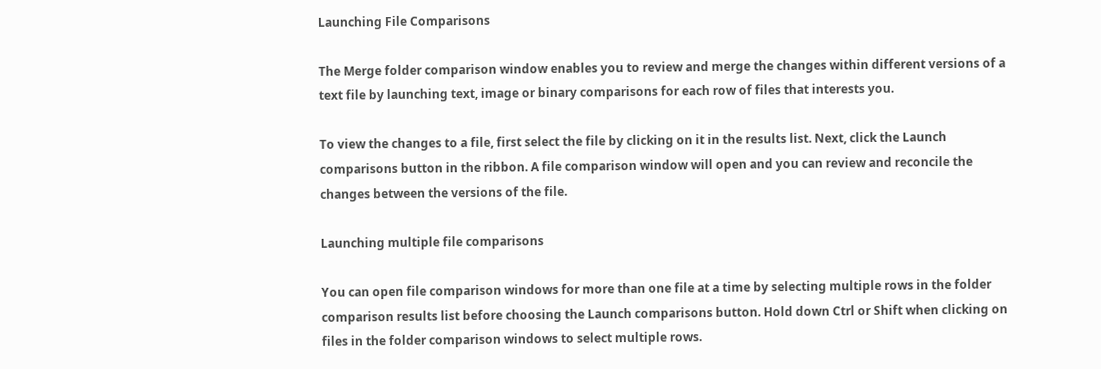Launching File Comparisons

The Merge folder comparison window enables you to review and merge the changes within different versions of a text file by launching text, image or binary comparisons for each row of files that interests you.

To view the changes to a file, first select the file by clicking on it in the results list. Next, click the Launch comparisons button in the ribbon. A file comparison window will open and you can review and reconcile the changes between the versions of the file.

Launching multiple file comparisons

You can open file comparison windows for more than one file at a time by selecting multiple rows in the folder comparison results list before choosing the Launch comparisons button. Hold down Ctrl or Shift when clicking on files in the folder comparison windows to select multiple rows.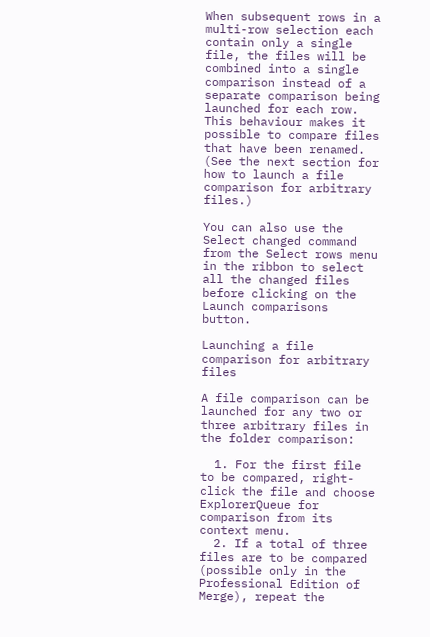When subsequent rows in a multi-row selection each contain only a single file, the files will be combined into a single comparison instead of a separate comparison being launched for each row. This behaviour makes it possible to compare files that have been renamed. (See the next section for how to launch a file comparison for arbitrary files.)

You can also use the Select changed command from the Select rows menu in the ribbon to select all the changed files before clicking on the Launch comparisons button.

Launching a file comparison for arbitrary files

A file comparison can be launched for any two or three arbitrary files in the folder comparison:

  1. For the first file to be compared, right-click the file and choose ExplorerQueue for comparison from its context menu.
  2. If a total of three files are to be compared (possible only in the Professional Edition of Merge), repeat the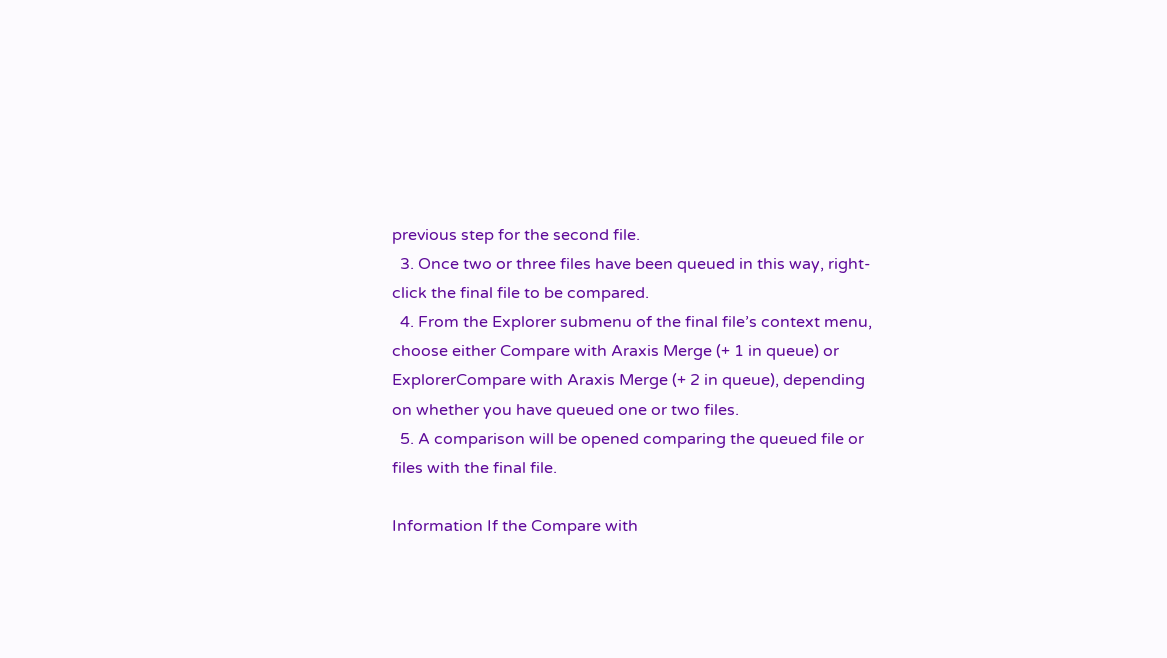previous step for the second file.
  3. Once two or three files have been queued in this way, right-click the final file to be compared.
  4. From the Explorer submenu of the final file’s context menu, choose either Compare with Araxis Merge (+ 1 in queue) or ExplorerCompare with Araxis Merge (+ 2 in queue), depending on whether you have queued one or two files.
  5. A comparison will be opened comparing the queued file or files with the final file.

Information If the Compare with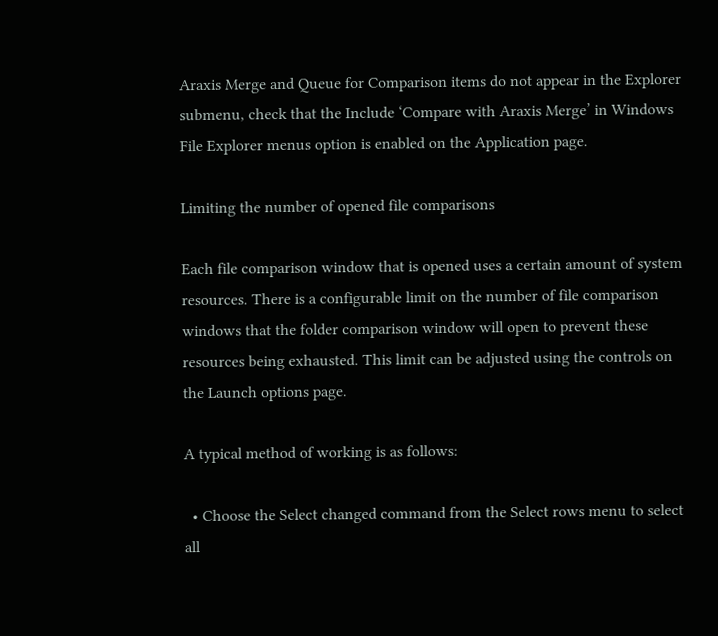Araxis Merge and Queue for Comparison items do not appear in the Explorer submenu, check that the Include ‘Compare with Araxis Merge’ in Windows File Explorer menus option is enabled on the Application page.

Limiting the number of opened file comparisons

Each file comparison window that is opened uses a certain amount of system resources. There is a configurable limit on the number of file comparison windows that the folder comparison window will open to prevent these resources being exhausted. This limit can be adjusted using the controls on the Launch options page.

A typical method of working is as follows:

  • Choose the Select changed command from the Select rows menu to select all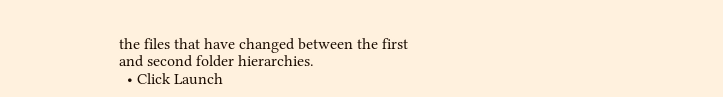the files that have changed between the first and second folder hierarchies.
  • Click Launch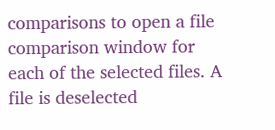comparisons to open a file comparison window for each of the selected files. A file is deselected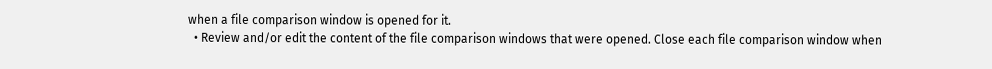when a file comparison window is opened for it.
  • Review and/or edit the content of the file comparison windows that were opened. Close each file comparison window when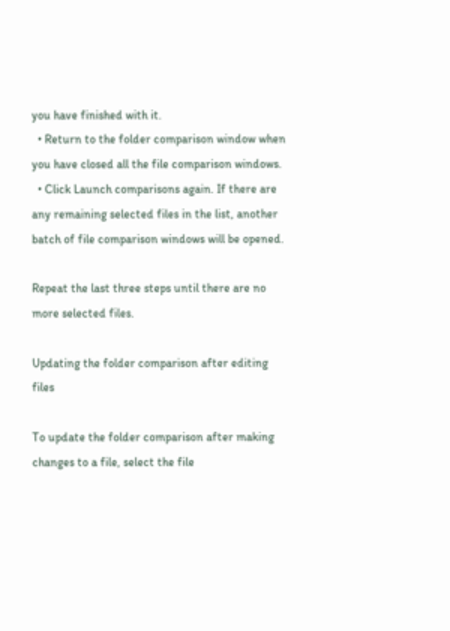you have finished with it.
  • Return to the folder comparison window when you have closed all the file comparison windows.
  • Click Launch comparisons again. If there are any remaining selected files in the list, another batch of file comparison windows will be opened.

Repeat the last three steps until there are no more selected files.

Updating the folder comparison after editing files

To update the folder comparison after making changes to a file, select the file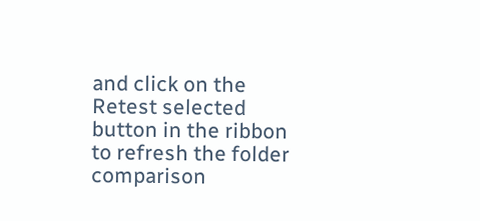and click on the Retest selected button in the ribbon to refresh the folder comparison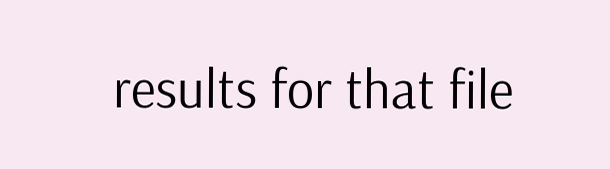results for that file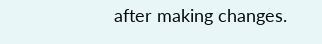after making changes.